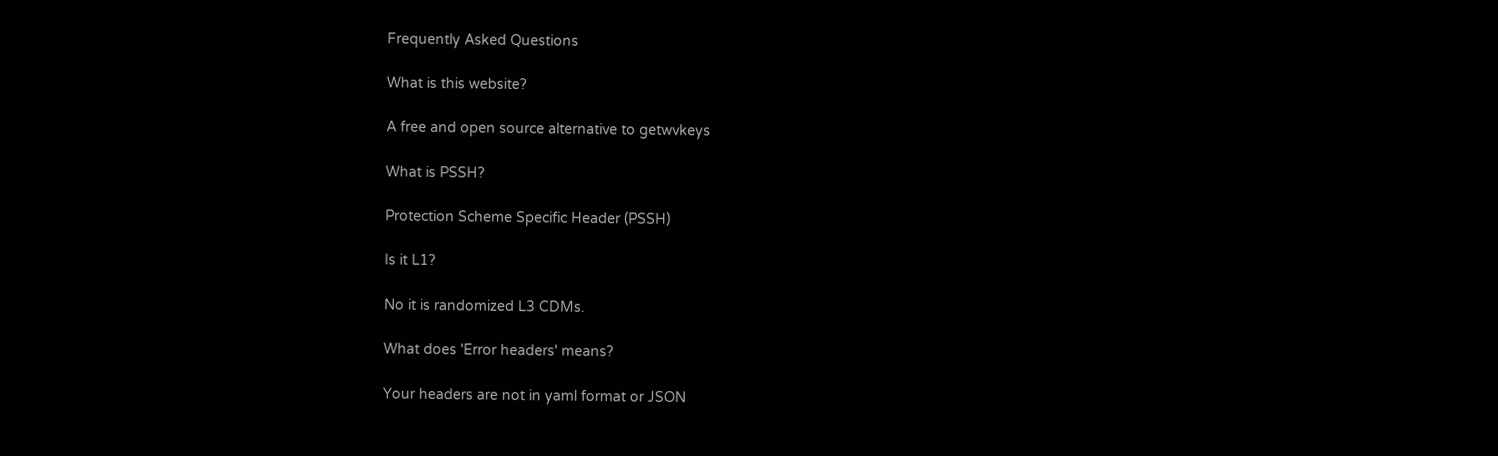Frequently Asked Questions

What is this website?

A free and open source alternative to getwvkeys

What is PSSH?

Protection Scheme Specific Header (PSSH)

Is it L1?

No it is randomized L3 CDMs.

What does 'Error headers' means?

Your headers are not in yaml format or JSON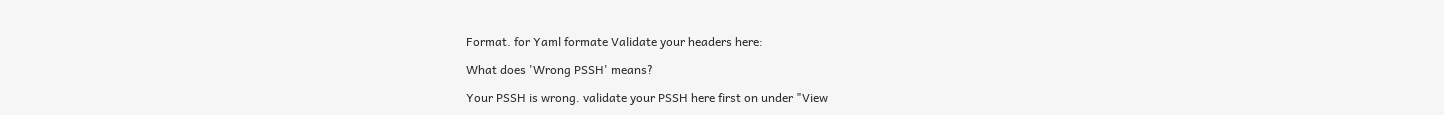Format. for Yaml formate Validate your headers here:

What does 'Wrong PSSH' means?

Your PSSH is wrong. validate your PSSH here first on under "View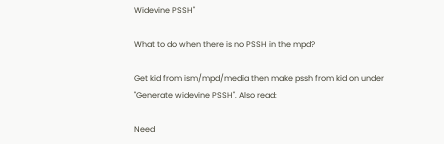Widevine PSSH"

What to do when there is no PSSH in the mpd?

Get kid from ism/mpd/media then make pssh from kid on under "Generate widevine PSSH". Also read:

Need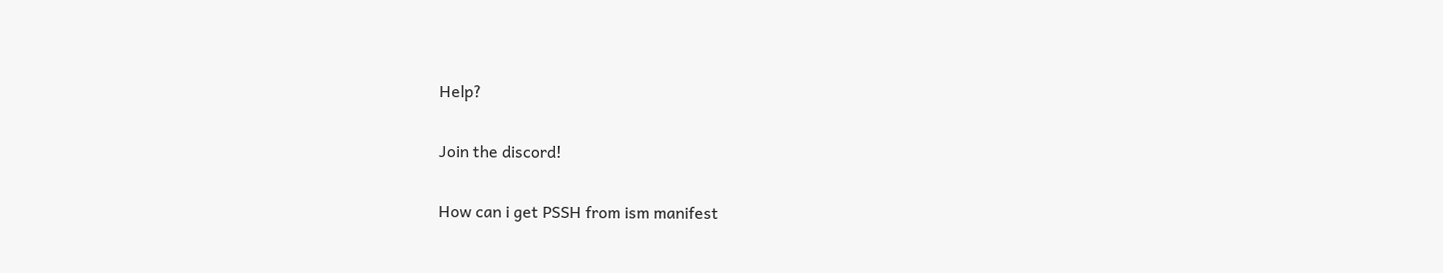Help?

Join the discord!

How can i get PSSH from ism manifest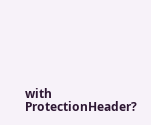with ProtectionHeader?